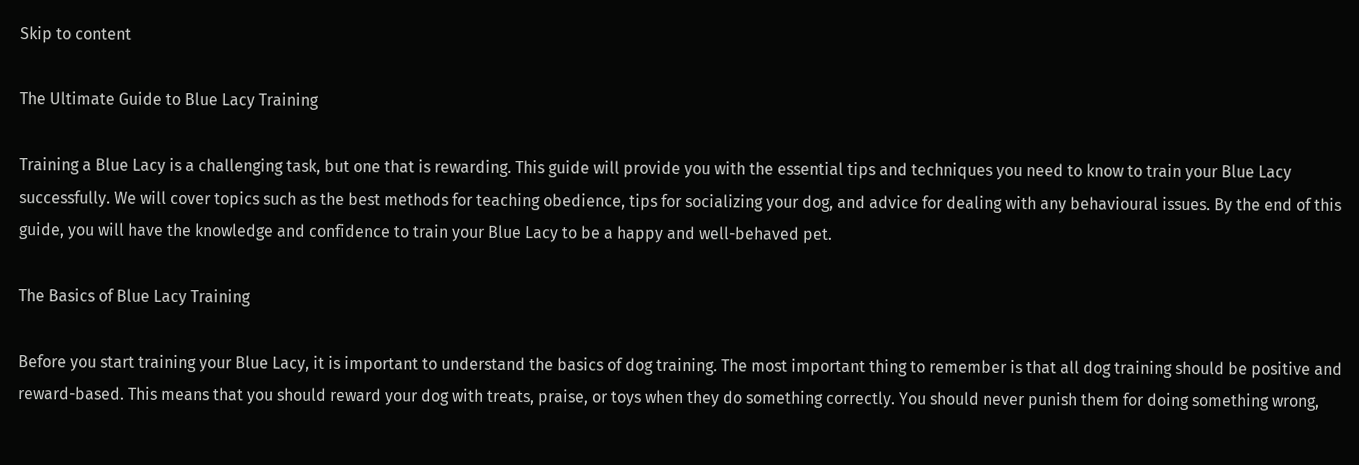Skip to content

The Ultimate Guide to Blue Lacy Training

Training a Blue Lacy is a challenging task, but one that is rewarding. This guide will provide you with the essential tips and techniques you need to know to train your Blue Lacy successfully. We will cover topics such as the best methods for teaching obedience, tips for socializing your dog, and advice for dealing with any behavioural issues. By the end of this guide, you will have the knowledge and confidence to train your Blue Lacy to be a happy and well-behaved pet.

The Basics of Blue Lacy Training

Before you start training your Blue Lacy, it is important to understand the basics of dog training. The most important thing to remember is that all dog training should be positive and reward-based. This means that you should reward your dog with treats, praise, or toys when they do something correctly. You should never punish them for doing something wrong,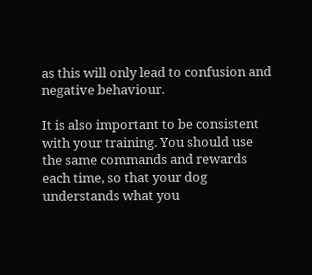as this will only lead to confusion and negative behaviour.

It is also important to be consistent with your training. You should use the same commands and rewards each time, so that your dog understands what you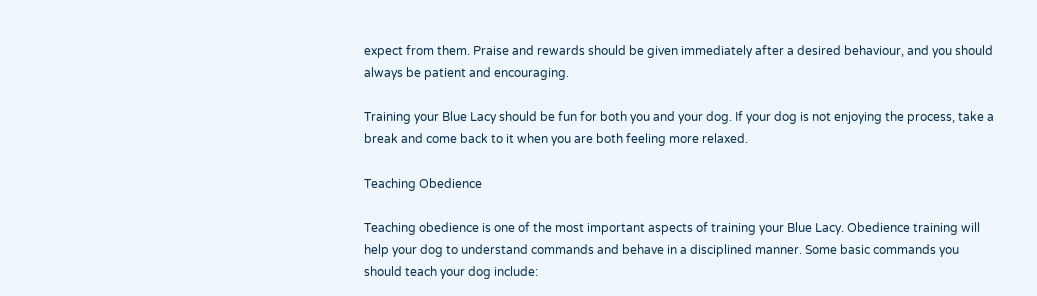expect from them. Praise and rewards should be given immediately after a desired behaviour, and you should always be patient and encouraging.

Training your Blue Lacy should be fun for both you and your dog. If your dog is not enjoying the process, take a break and come back to it when you are both feeling more relaxed.

Teaching Obedience

Teaching obedience is one of the most important aspects of training your Blue Lacy. Obedience training will help your dog to understand commands and behave in a disciplined manner. Some basic commands you should teach your dog include: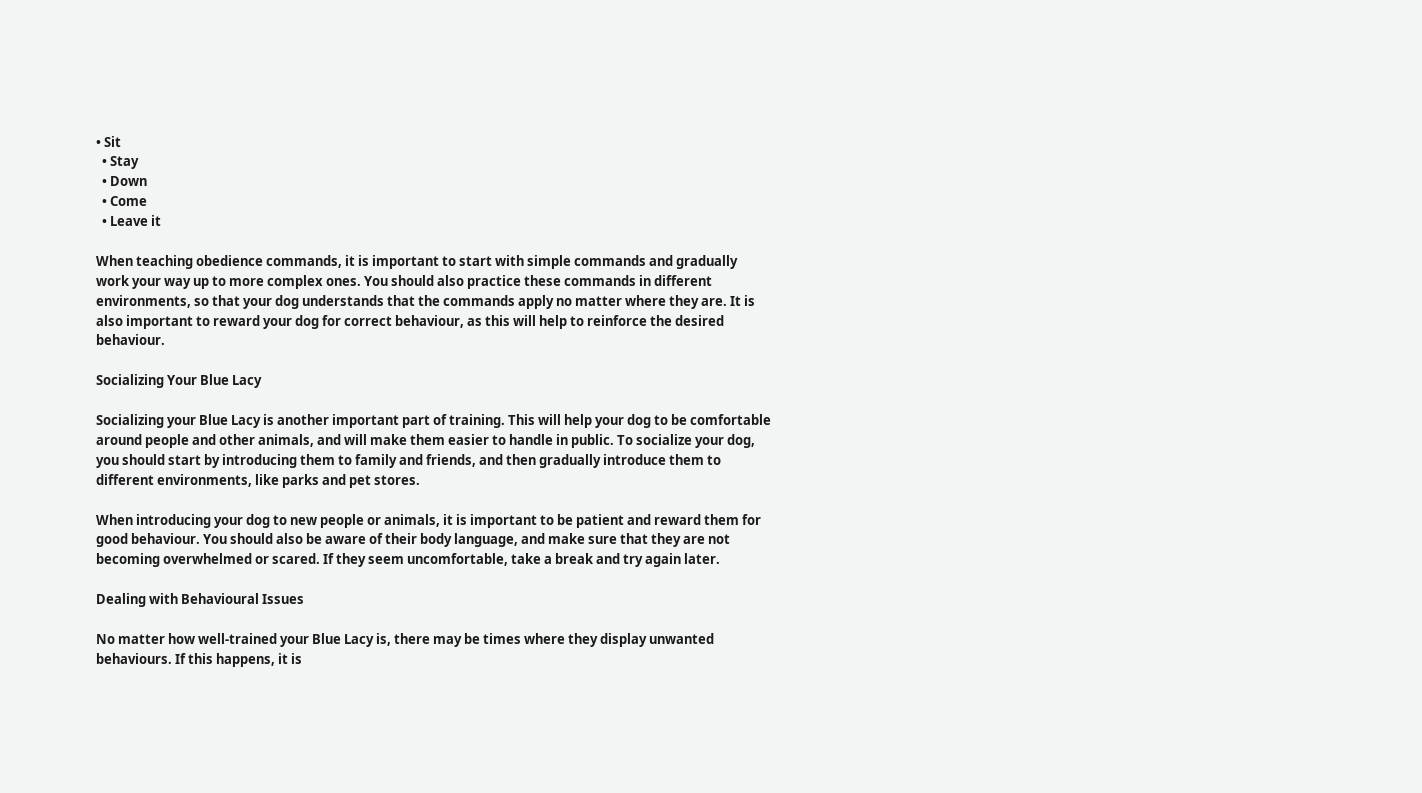• Sit
  • Stay
  • Down
  • Come
  • Leave it

When teaching obedience commands, it is important to start with simple commands and gradually work your way up to more complex ones. You should also practice these commands in different environments, so that your dog understands that the commands apply no matter where they are. It is also important to reward your dog for correct behaviour, as this will help to reinforce the desired behaviour.

Socializing Your Blue Lacy

Socializing your Blue Lacy is another important part of training. This will help your dog to be comfortable around people and other animals, and will make them easier to handle in public. To socialize your dog, you should start by introducing them to family and friends, and then gradually introduce them to different environments, like parks and pet stores.

When introducing your dog to new people or animals, it is important to be patient and reward them for good behaviour. You should also be aware of their body language, and make sure that they are not becoming overwhelmed or scared. If they seem uncomfortable, take a break and try again later.

Dealing with Behavioural Issues

No matter how well-trained your Blue Lacy is, there may be times where they display unwanted behaviours. If this happens, it is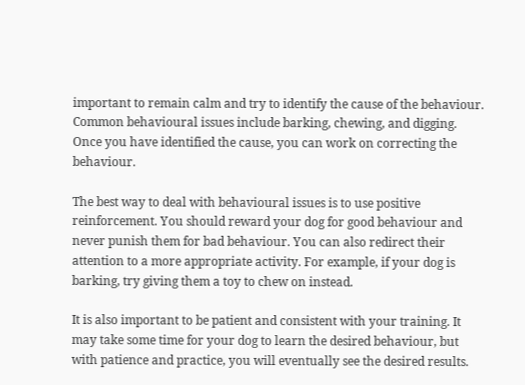important to remain calm and try to identify the cause of the behaviour. Common behavioural issues include barking, chewing, and digging. Once you have identified the cause, you can work on correcting the behaviour.

The best way to deal with behavioural issues is to use positive reinforcement. You should reward your dog for good behaviour and never punish them for bad behaviour. You can also redirect their attention to a more appropriate activity. For example, if your dog is barking, try giving them a toy to chew on instead.

It is also important to be patient and consistent with your training. It may take some time for your dog to learn the desired behaviour, but with patience and practice, you will eventually see the desired results.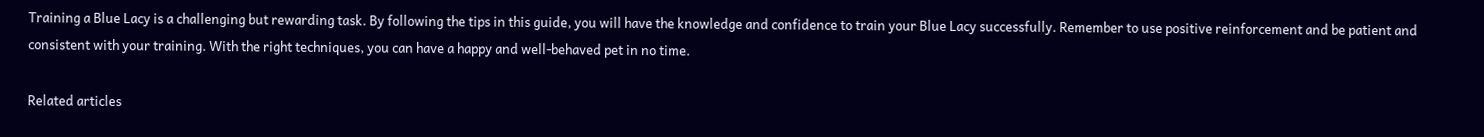Training a Blue Lacy is a challenging but rewarding task. By following the tips in this guide, you will have the knowledge and confidence to train your Blue Lacy successfully. Remember to use positive reinforcement and be patient and consistent with your training. With the right techniques, you can have a happy and well-behaved pet in no time.

Related articles